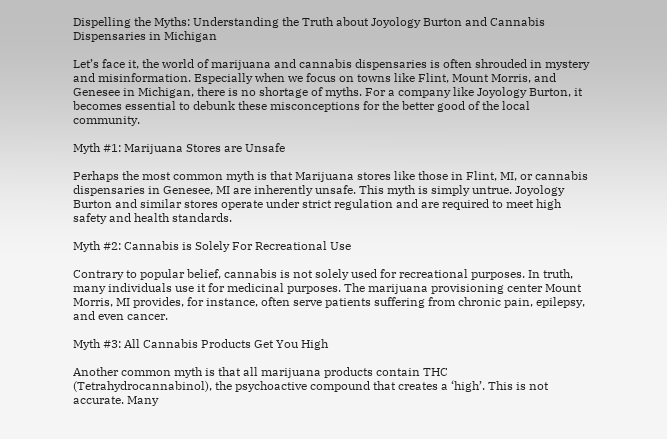Dispelling the Myths: Understanding the Truth about Joyology Burton and Cannabis Dispensaries in Michigan

Let’s face it, the world of marijuana and cannabis dispensaries is often shrouded in mystery and misinformation. Especially when we focus on towns like Flint, Mount Morris, and Genesee in Michigan, there is no shortage of myths. For a company like Joyology Burton, it becomes essential to debunk these misconceptions for the better good of the local community.

Myth #1: Marijuana Stores are Unsafe

Perhaps the most common myth is that Marijuana stores like those in Flint, MI, or cannabis dispensaries in Genesee, MI are inherently unsafe. This myth is simply untrue. Joyology Burton and similar stores operate under strict regulation and are required to meet high safety and health standards.

Myth #2: Cannabis is Solely For Recreational Use

Contrary to popular belief, cannabis is not solely used for recreational purposes. In truth, many individuals use it for medicinal purposes. The marijuana provisioning center Mount Morris, MI provides, for instance, often serve patients suffering from chronic pain, epilepsy, and even cancer.

Myth #3: All Cannabis Products Get You High

Another common myth is that all marijuana products contain THC (Tetrahydrocannabinol), the psychoactive compound that creates a ‘high’. This is not accurate. Many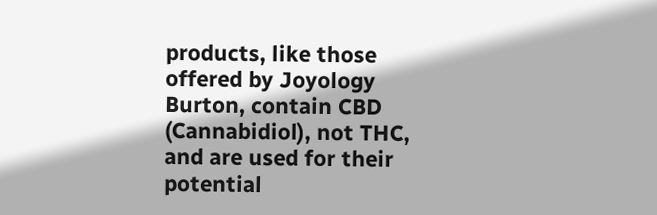products, like those offered by Joyology Burton, contain CBD (Cannabidiol), not THC, and are used for their potential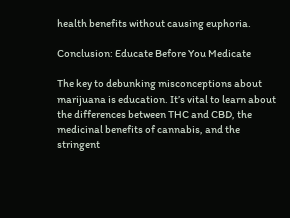health benefits without causing euphoria.

Conclusion: Educate Before You Medicate

The key to debunking misconceptions about marijuana is education. It’s vital to learn about the differences between THC and CBD, the medicinal benefits of cannabis, and the stringent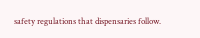safety regulations that dispensaries follow.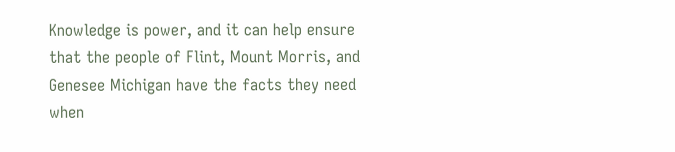Knowledge is power, and it can help ensure that the people of Flint, Mount Morris, and Genesee Michigan have the facts they need when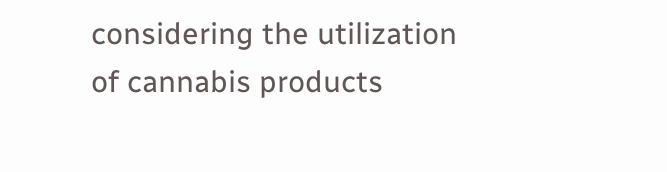considering the utilization of cannabis products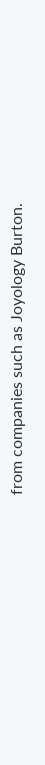from companies such as Joyology Burton.